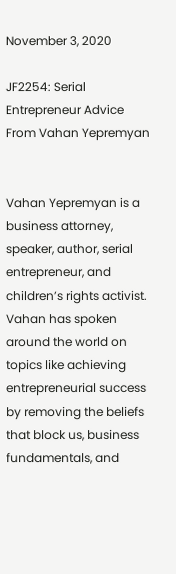November 3, 2020

JF2254: Serial Entrepreneur Advice From Vahan Yepremyan


Vahan Yepremyan is a business attorney, speaker, author, serial entrepreneur, and children’s rights activist. Vahan has spoken around the world on topics like achieving entrepreneurial success by removing the beliefs that block us, business fundamentals, and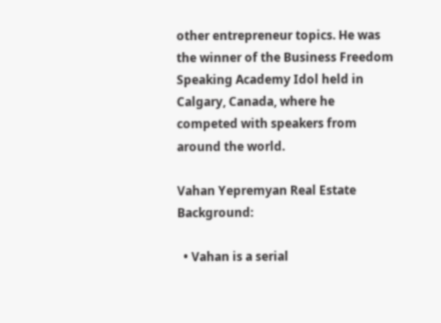other entrepreneur topics. He was the winner of the Business Freedom Speaking Academy Idol held in Calgary, Canada, where he competed with speakers from around the world.

Vahan Yepremyan Real Estate Background:

  • Vahan is a serial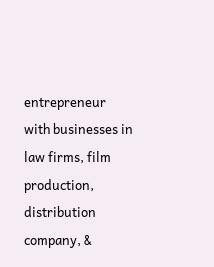entrepreneur with businesses in law firms, film production, distribution company, &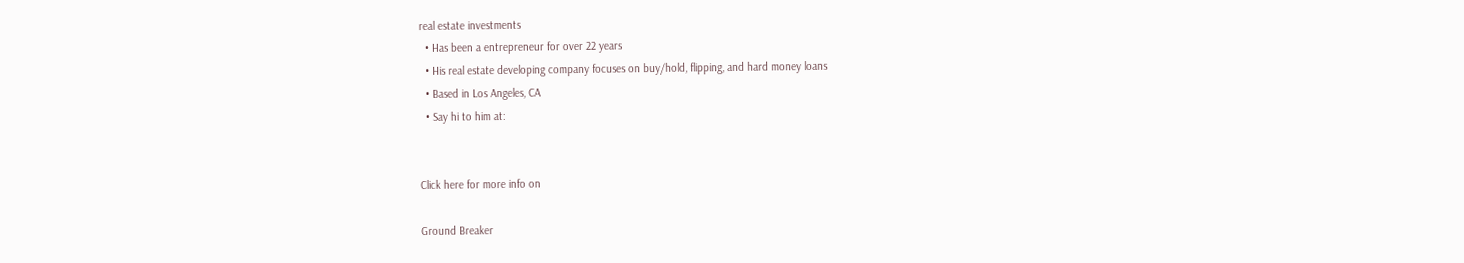real estate investments
  • Has been a entrepreneur for over 22 years
  • His real estate developing company focuses on buy/hold, flipping, and hard money loans
  • Based in Los Angeles, CA
  • Say hi to him at:


Click here for more info on

Ground Breaker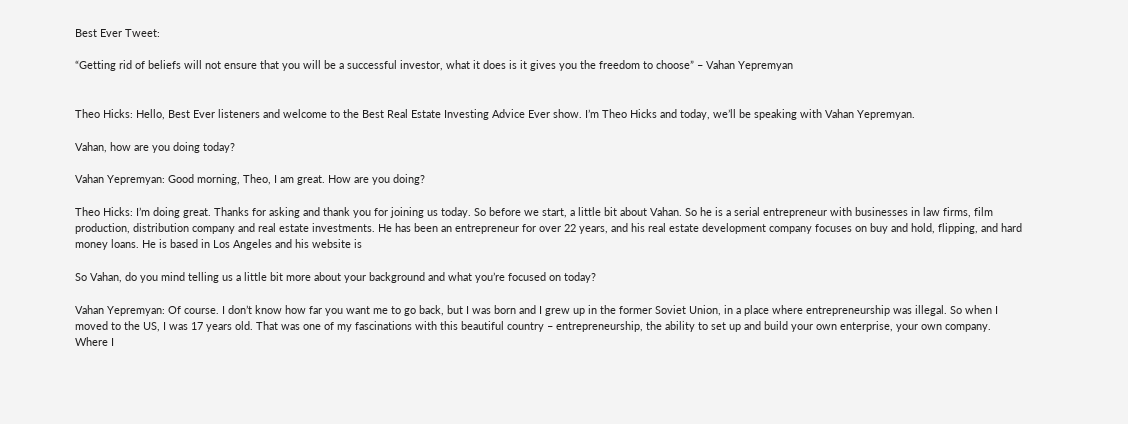Best Ever Tweet:

“Getting rid of beliefs will not ensure that you will be a successful investor, what it does is it gives you the freedom to choose” – Vahan Yepremyan


Theo Hicks: Hello, Best Ever listeners and welcome to the Best Real Estate Investing Advice Ever show. I’m Theo Hicks and today, we’ll be speaking with Vahan Yepremyan.

Vahan, how are you doing today?

Vahan Yepremyan: Good morning, Theo, I am great. How are you doing?

Theo Hicks: I’m doing great. Thanks for asking and thank you for joining us today. So before we start, a little bit about Vahan. So he is a serial entrepreneur with businesses in law firms, film production, distribution company and real estate investments. He has been an entrepreneur for over 22 years, and his real estate development company focuses on buy and hold, flipping, and hard money loans. He is based in Los Angeles and his website is

So Vahan, do you mind telling us a little bit more about your background and what you’re focused on today?

Vahan Yepremyan: Of course. I don’t know how far you want me to go back, but I was born and I grew up in the former Soviet Union, in a place where entrepreneurship was illegal. So when I moved to the US, I was 17 years old. That was one of my fascinations with this beautiful country – entrepreneurship, the ability to set up and build your own enterprise, your own company. Where I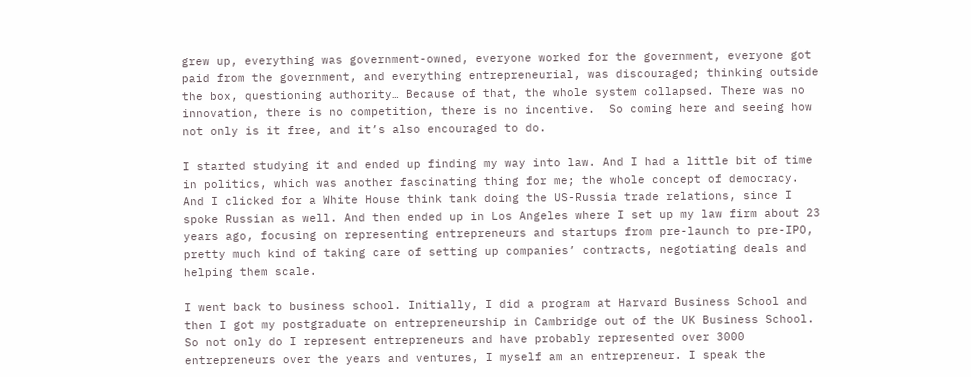grew up, everything was government-owned, everyone worked for the government, everyone got paid from the government, and everything entrepreneurial, was discouraged; thinking outside the box, questioning authority… Because of that, the whole system collapsed. There was no innovation, there is no competition, there is no incentive.  So coming here and seeing how not only is it free, and it’s also encouraged to do.

I started studying it and ended up finding my way into law. And I had a little bit of time in politics, which was another fascinating thing for me; the whole concept of democracy. And I clicked for a White House think tank doing the US-Russia trade relations, since I spoke Russian as well. And then ended up in Los Angeles where I set up my law firm about 23 years ago, focusing on representing entrepreneurs and startups from pre-launch to pre-IPO, pretty much kind of taking care of setting up companies’ contracts, negotiating deals and helping them scale.

I went back to business school. Initially, I did a program at Harvard Business School and then I got my postgraduate on entrepreneurship in Cambridge out of the UK Business School. So not only do I represent entrepreneurs and have probably represented over 3000 entrepreneurs over the years and ventures, I myself am an entrepreneur. I speak the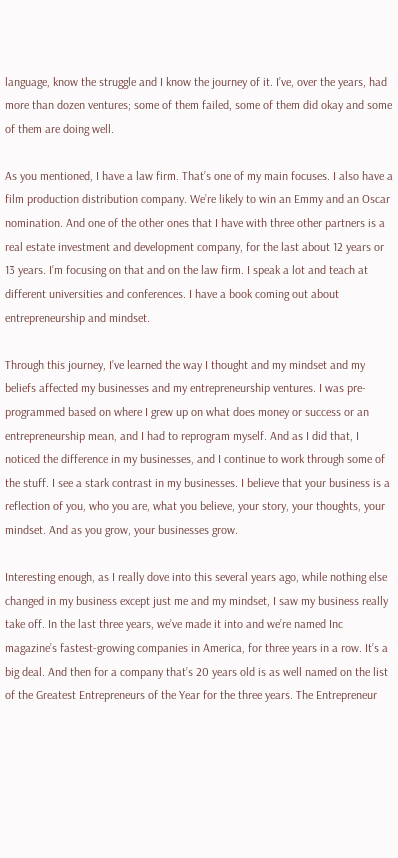language, know the struggle and I know the journey of it. I’ve, over the years, had more than dozen ventures; some of them failed, some of them did okay and some of them are doing well.

As you mentioned, I have a law firm. That’s one of my main focuses. I also have a film production distribution company. We’re likely to win an Emmy and an Oscar nomination. And one of the other ones that I have with three other partners is a real estate investment and development company, for the last about 12 years or 13 years. I’m focusing on that and on the law firm. I speak a lot and teach at different universities and conferences. I have a book coming out about entrepreneurship and mindset.

Through this journey, I’ve learned the way I thought and my mindset and my beliefs affected my businesses and my entrepreneurship ventures. I was pre-programmed based on where I grew up on what does money or success or an entrepreneurship mean, and I had to reprogram myself. And as I did that, I noticed the difference in my businesses, and I continue to work through some of the stuff. I see a stark contrast in my businesses. I believe that your business is a reflection of you, who you are, what you believe, your story, your thoughts, your mindset. And as you grow, your businesses grow.

Interesting enough, as I really dove into this several years ago, while nothing else changed in my business except just me and my mindset, I saw my business really take off. In the last three years, we’ve made it into and we’re named Inc magazine’s fastest-growing companies in America, for three years in a row. It’s a big deal. And then for a company that’s 20 years old is as well named on the list of the Greatest Entrepreneurs of the Year for the three years. The Entrepreneur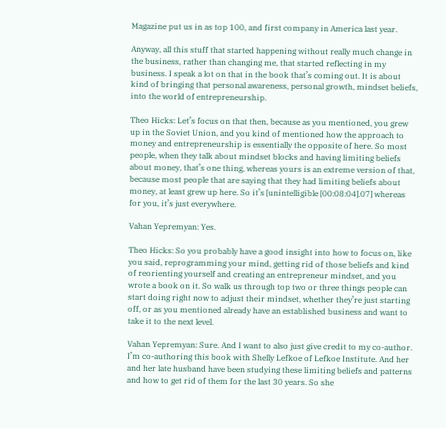Magazine put us in as top 100, and first company in America last year.

Anyway, all this stuff that started happening without really much change in the business, rather than changing me, that started reflecting in my business. I speak a lot on that in the book that’s coming out. It is about kind of bringing that personal awareness, personal growth, mindset beliefs, into the world of entrepreneurship.

Theo Hicks: Let’s focus on that then, because as you mentioned, you grew up in the Soviet Union, and you kind of mentioned how the approach to money and entrepreneurship is essentially the opposite of here. So most people, when they talk about mindset blocks and having limiting beliefs about money, that’s one thing, whereas yours is an extreme version of that, because most people that are saying that they had limiting beliefs about money, at least grew up here. So it’s [unintelligible [00:08:04].07] whereas for you, it’s just everywhere.

Vahan Yepremyan: Yes.

Theo Hicks: So you probably have a good insight into how to focus on, like you said, reprogramming your mind, getting rid of those beliefs and kind of reorienting yourself and creating an entrepreneur mindset, and you wrote a book on it. So walk us through top two or three things people can start doing right now to adjust their mindset, whether they’re just starting off, or as you mentioned already have an established business and want to take it to the next level.

Vahan Yepremyan: Sure. And I want to also just give credit to my co-author. I’m co-authoring this book with Shelly Lefkoe of Lefkoe Institute. And her and her late husband have been studying these limiting beliefs and patterns and how to get rid of them for the last 30 years. So she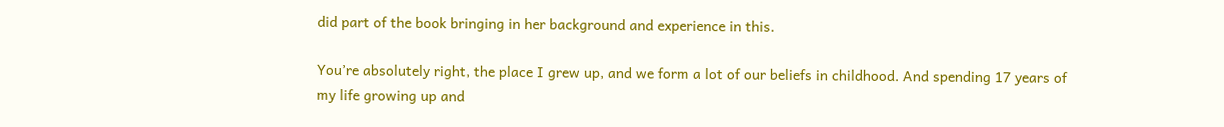did part of the book bringing in her background and experience in this.

You’re absolutely right, the place I grew up, and we form a lot of our beliefs in childhood. And spending 17 years of my life growing up and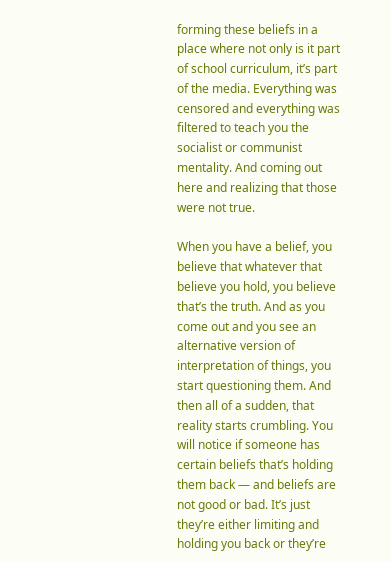forming these beliefs in a place where not only is it part of school curriculum, it’s part of the media. Everything was censored and everything was filtered to teach you the socialist or communist mentality. And coming out here and realizing that those were not true.

When you have a belief, you believe that whatever that believe you hold, you believe that’s the truth. And as you come out and you see an alternative version of interpretation of things, you start questioning them. And then all of a sudden, that reality starts crumbling. You will notice if someone has certain beliefs that’s holding them back — and beliefs are not good or bad. It’s just they’re either limiting and holding you back or they’re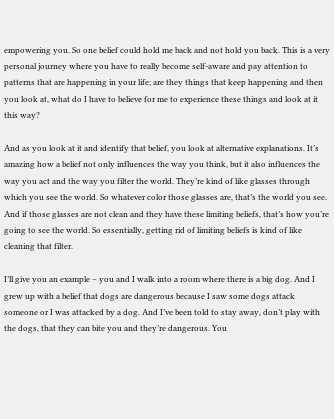empowering you. So one belief could hold me back and not hold you back. This is a very personal journey where you have to really become self-aware and pay attention to patterns that are happening in your life; are they things that keep happening and then you look at, what do I have to believe for me to experience these things and look at it this way?

And as you look at it and identify that belief, you look at alternative explanations. It’s amazing how a belief not only influences the way you think, but it also influences the way you act and the way you filter the world. They’re kind of like glasses through which you see the world. So whatever color those glasses are, that’s the world you see. And if those glasses are not clean and they have these limiting beliefs, that’s how you’re going to see the world. So essentially, getting rid of limiting beliefs is kind of like cleaning that filter.

I’ll give you an example – you and I walk into a room where there is a big dog. And I grew up with a belief that dogs are dangerous because I saw some dogs attack someone or I was attacked by a dog. And I’ve been told to stay away, don’t play with the dogs, that they can bite you and they’re dangerous. You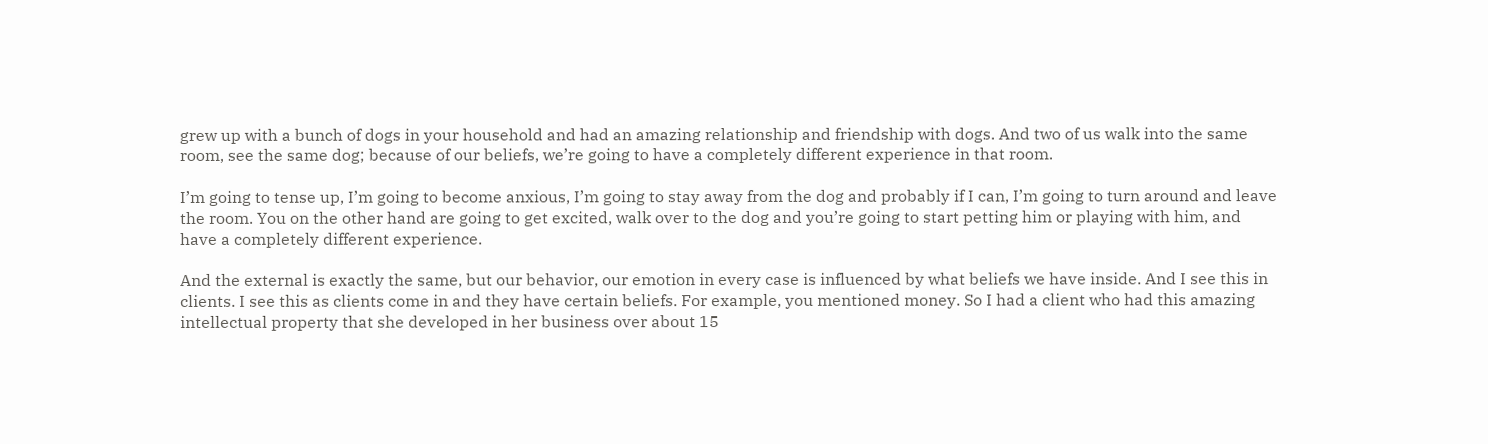grew up with a bunch of dogs in your household and had an amazing relationship and friendship with dogs. And two of us walk into the same room, see the same dog; because of our beliefs, we’re going to have a completely different experience in that room.

I’m going to tense up, I’m going to become anxious, I’m going to stay away from the dog and probably if I can, I’m going to turn around and leave the room. You on the other hand are going to get excited, walk over to the dog and you’re going to start petting him or playing with him, and have a completely different experience.

And the external is exactly the same, but our behavior, our emotion in every case is influenced by what beliefs we have inside. And I see this in clients. I see this as clients come in and they have certain beliefs. For example, you mentioned money. So I had a client who had this amazing intellectual property that she developed in her business over about 15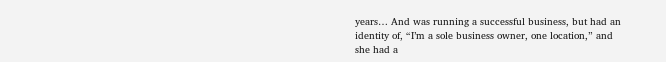years… And was running a successful business, but had an identity of, “I’m a sole business owner, one location,” and she had a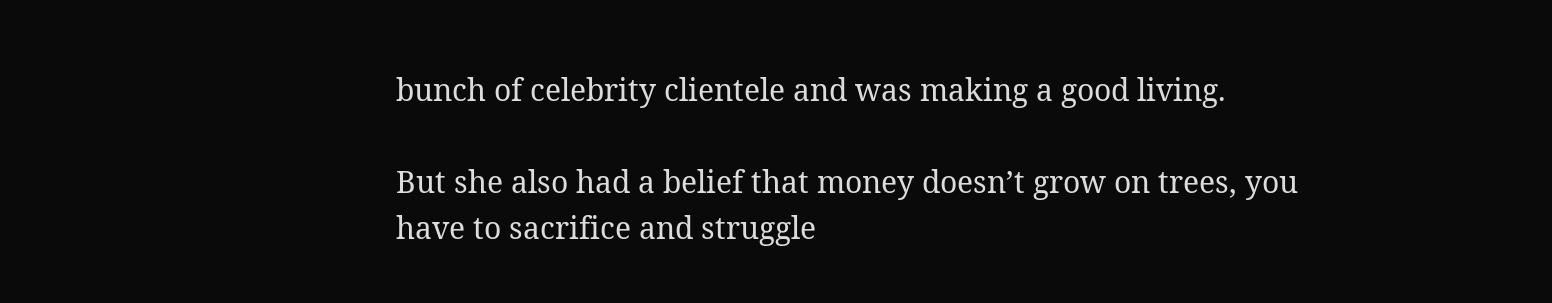bunch of celebrity clientele and was making a good living.

But she also had a belief that money doesn’t grow on trees, you have to sacrifice and struggle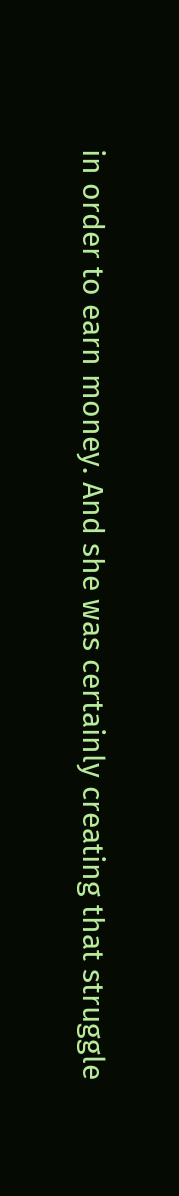in order to earn money. And she was certainly creating that struggle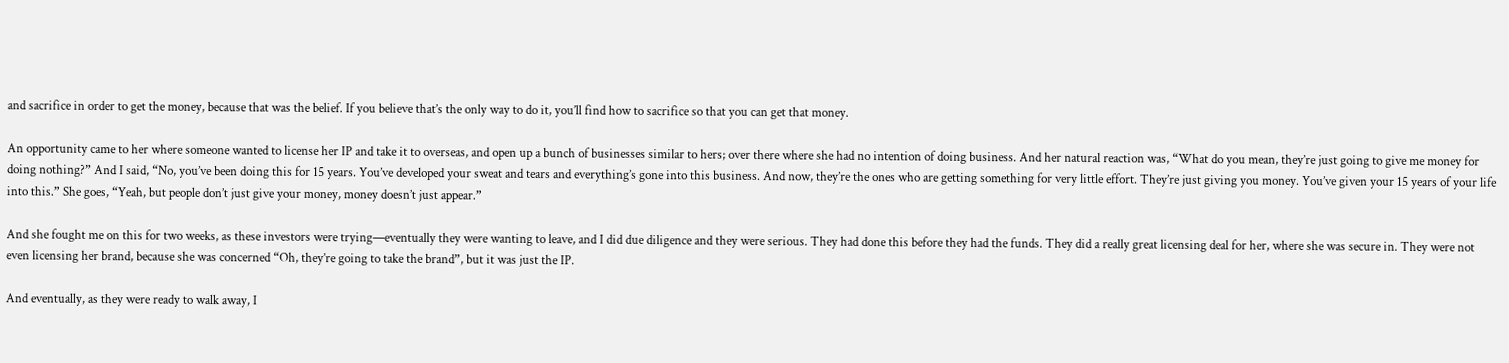and sacrifice in order to get the money, because that was the belief. If you believe that’s the only way to do it, you’ll find how to sacrifice so that you can get that money.

An opportunity came to her where someone wanted to license her IP and take it to overseas, and open up a bunch of businesses similar to hers; over there where she had no intention of doing business. And her natural reaction was, “What do you mean, they’re just going to give me money for doing nothing?” And I said, “No, you’ve been doing this for 15 years. You’ve developed your sweat and tears and everything’s gone into this business. And now, they’re the ones who are getting something for very little effort. They’re just giving you money. You’ve given your 15 years of your life into this.” She goes, “Yeah, but people don’t just give your money, money doesn’t just appear.”

And she fought me on this for two weeks, as these investors were trying—eventually they were wanting to leave, and I did due diligence and they were serious. They had done this before they had the funds. They did a really great licensing deal for her, where she was secure in. They were not even licensing her brand, because she was concerned “Oh, they’re going to take the brand”, but it was just the IP.

And eventually, as they were ready to walk away, I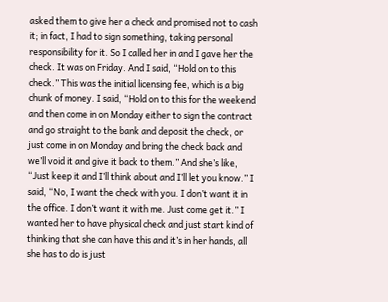asked them to give her a check and promised not to cash it; in fact, I had to sign something, taking personal responsibility for it. So I called her in and I gave her the check. It was on Friday. And I said, “Hold on to this check.” This was the initial licensing fee, which is a big chunk of money. I said, “Hold on to this for the weekend and then come in on Monday either to sign the contract and go straight to the bank and deposit the check, or just come in on Monday and bring the check back and we’ll void it and give it back to them.” And she’s like, “Just keep it and I’ll think about and I’ll let you know.” I said, “No, I want the check with you. I don’t want it in the office. I don’t want it with me. Just come get it.” I wanted her to have physical check and just start kind of thinking that she can have this and it’s in her hands, all she has to do is just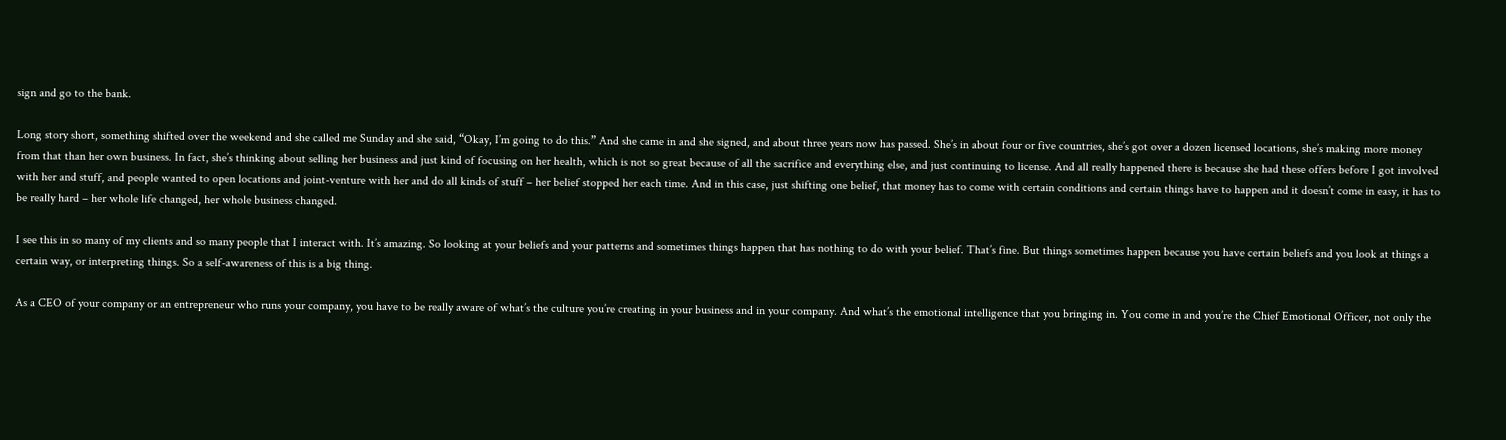sign and go to the bank.

Long story short, something shifted over the weekend and she called me Sunday and she said, “Okay, I’m going to do this.” And she came in and she signed, and about three years now has passed. She’s in about four or five countries, she’s got over a dozen licensed locations, she’s making more money from that than her own business. In fact, she’s thinking about selling her business and just kind of focusing on her health, which is not so great because of all the sacrifice and everything else, and just continuing to license. And all really happened there is because she had these offers before I got involved with her and stuff, and people wanted to open locations and joint-venture with her and do all kinds of stuff – her belief stopped her each time. And in this case, just shifting one belief, that money has to come with certain conditions and certain things have to happen and it doesn’t come in easy, it has to be really hard – her whole life changed, her whole business changed.

I see this in so many of my clients and so many people that I interact with. It’s amazing. So looking at your beliefs and your patterns and sometimes things happen that has nothing to do with your belief. That’s fine. But things sometimes happen because you have certain beliefs and you look at things a certain way, or interpreting things. So a self-awareness of this is a big thing.

As a CEO of your company or an entrepreneur who runs your company, you have to be really aware of what’s the culture you’re creating in your business and in your company. And what’s the emotional intelligence that you bringing in. You come in and you’re the Chief Emotional Officer, not only the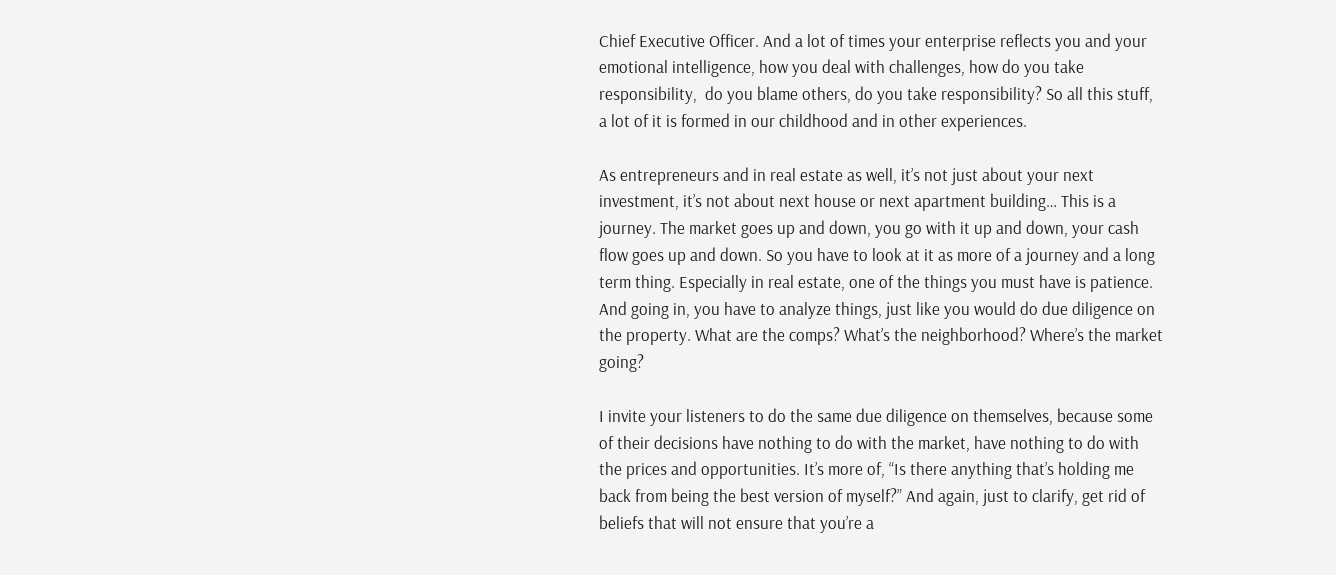Chief Executive Officer. And a lot of times your enterprise reflects you and your emotional intelligence, how you deal with challenges, how do you take responsibility,  do you blame others, do you take responsibility? So all this stuff, a lot of it is formed in our childhood and in other experiences.

As entrepreneurs and in real estate as well, it’s not just about your next investment, it’s not about next house or next apartment building… This is a journey. The market goes up and down, you go with it up and down, your cash flow goes up and down. So you have to look at it as more of a journey and a long term thing. Especially in real estate, one of the things you must have is patience. And going in, you have to analyze things, just like you would do due diligence on the property. What are the comps? What’s the neighborhood? Where’s the market going?

I invite your listeners to do the same due diligence on themselves, because some of their decisions have nothing to do with the market, have nothing to do with the prices and opportunities. It’s more of, “Is there anything that’s holding me back from being the best version of myself?” And again, just to clarify, get rid of beliefs that will not ensure that you’re a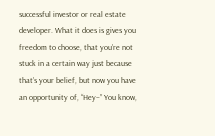successful investor or real estate developer. What it does is gives you freedom to choose, that you’re not stuck in a certain way just because that’s your belief, but now you have an opportunity of, “Hey–” You know,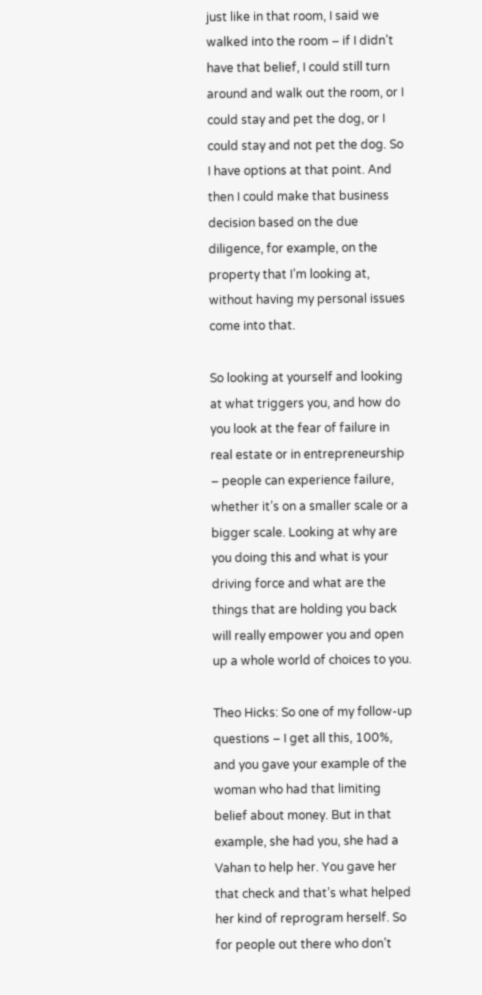just like in that room, I said we walked into the room – if I didn’t have that belief, I could still turn around and walk out the room, or I could stay and pet the dog, or I could stay and not pet the dog. So I have options at that point. And then I could make that business decision based on the due diligence, for example, on the property that I’m looking at, without having my personal issues come into that.

So looking at yourself and looking at what triggers you, and how do you look at the fear of failure in real estate or in entrepreneurship – people can experience failure, whether it’s on a smaller scale or a bigger scale. Looking at why are you doing this and what is your driving force and what are the things that are holding you back will really empower you and open up a whole world of choices to you.

Theo Hicks: So one of my follow-up questions – I get all this, 100%, and you gave your example of the woman who had that limiting belief about money. But in that example, she had you, she had a Vahan to help her. You gave her that check and that’s what helped her kind of reprogram herself. So for people out there who don’t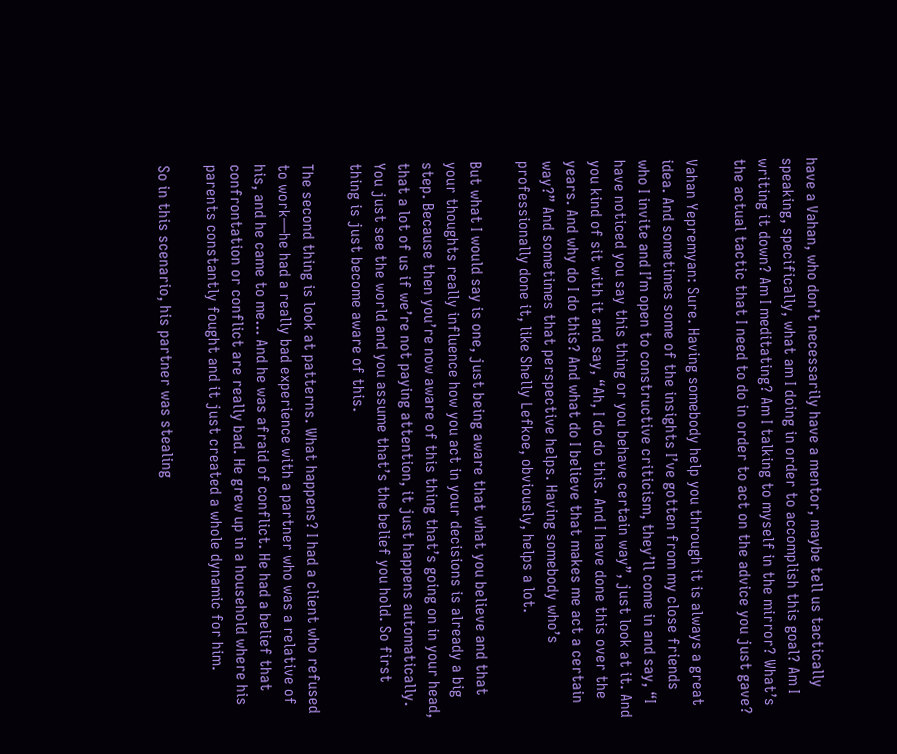have a Vahan, who don’t necessarily have a mentor, maybe tell us tactically speaking, specifically, what am I doing in order to accomplish this goal? Am I writing it down? Am I meditating? Am I talking to myself in the mirror? What’s the actual tactic that I need to do in order to act on the advice you just gave?

Vahan Yepremyan: Sure. Having somebody help you through it is always a great idea. And sometimes some of the insights I’ve gotten from my close friends who I invite and I’m open to constructive criticism, they’ll come in and say, “I have noticed you say this thing or you behave certain way”, just look at it. And you kind of sit with it and say, “Ah, I do do this. And I have done this over the years. And why do I do this? And what do I believe that makes me act a certain way?” And sometimes that perspective helps. Having somebody who’s professionally done it, like Shelly Lefkoe, obviously, helps a lot.

But what I would say is one, just being aware that what you believe and that your thoughts really influence how you act in your decisions is already a big step. Because then you’re now aware of this thing that’s going on in your head, that a lot of us if we’re not paying attention, it just happens automatically. You just see the world and you assume that’s the belief you hold. So first thing is just become aware of this.

The second thing is look at patterns. What happens? I had a client who refused to work—he had a really bad experience with a partner who was a relative of his, and he came to me… And he was afraid of conflict. He had a belief that confrontation or conflict are really bad. He grew up in a household where his parents constantly fought and it just created a whole dynamic for him.

So in this scenario, his partner was stealing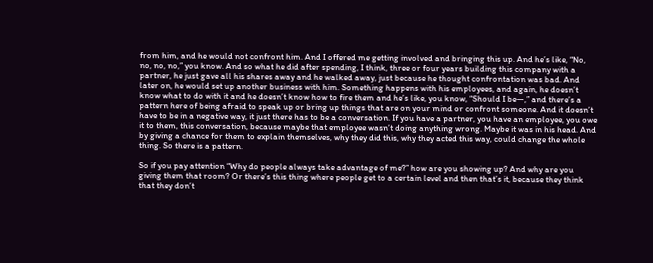from him, and he would not confront him. And I offered me getting involved and bringing this up. And he’s like, “No, no, no, no,” you know. And so what he did after spending, I think, three or four years building this company with a partner, he just gave all his shares away and he walked away, just because he thought confrontation was bad. And later on, he would set up another business with him. Something happens with his employees, and again, he doesn’t know what to do with it and he doesn’t know how to fire them and he’s like, you know, “Should I be—,” and there’s a pattern here of being afraid to speak up or bring up things that are on your mind or confront someone. And it doesn’t have to be in a negative way, it just there has to be a conversation. If you have a partner, you have an employee, you owe it to them, this conversation, because maybe that employee wasn’t doing anything wrong. Maybe it was in his head. And by giving a chance for them to explain themselves, why they did this, why they acted this way, could change the whole thing. So there is a pattern.

So if you pay attention “Why do people always take advantage of me?” how are you showing up? And why are you giving them that room? Or there’s this thing where people get to a certain level and then that’s it, because they think that they don’t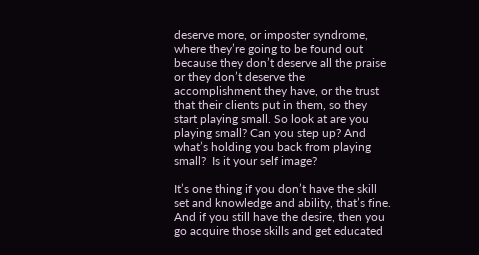deserve more, or imposter syndrome, where they’re going to be found out because they don’t deserve all the praise or they don’t deserve the accomplishment they have, or the trust that their clients put in them, so they start playing small. So look at are you playing small? Can you step up? And what’s holding you back from playing small?  Is it your self image?

It’s one thing if you don’t have the skill set and knowledge and ability, that’s fine. And if you still have the desire, then you go acquire those skills and get educated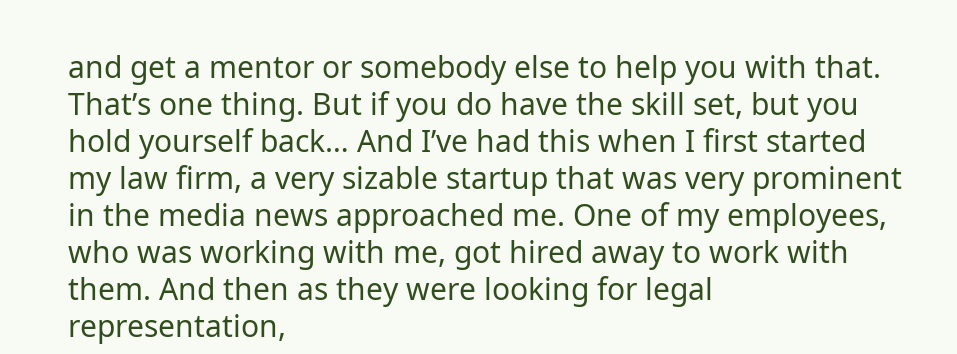and get a mentor or somebody else to help you with that. That’s one thing. But if you do have the skill set, but you hold yourself back… And I’ve had this when I first started my law firm, a very sizable startup that was very prominent in the media news approached me. One of my employees, who was working with me, got hired away to work with them. And then as they were looking for legal representation,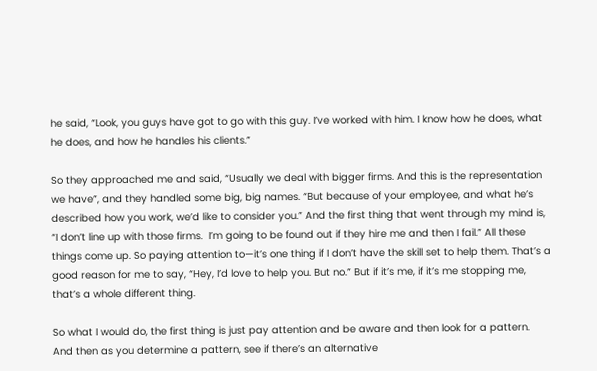he said, “Look, you guys have got to go with this guy. I’ve worked with him. I know how he does, what he does, and how he handles his clients.”

So they approached me and said, “Usually we deal with bigger firms. And this is the representation we have”, and they handled some big, big names. “But because of your employee, and what he’s described how you work, we’d like to consider you.” And the first thing that went through my mind is, “I don’t line up with those firms.  I’m going to be found out if they hire me and then I fail.” All these things come up. So paying attention to—it’s one thing if I don’t have the skill set to help them. That’s a good reason for me to say, “Hey, I’d love to help you. But no.” But if it’s me, if it’s me stopping me, that’s a whole different thing.

So what I would do, the first thing is just pay attention and be aware and then look for a pattern. And then as you determine a pattern, see if there’s an alternative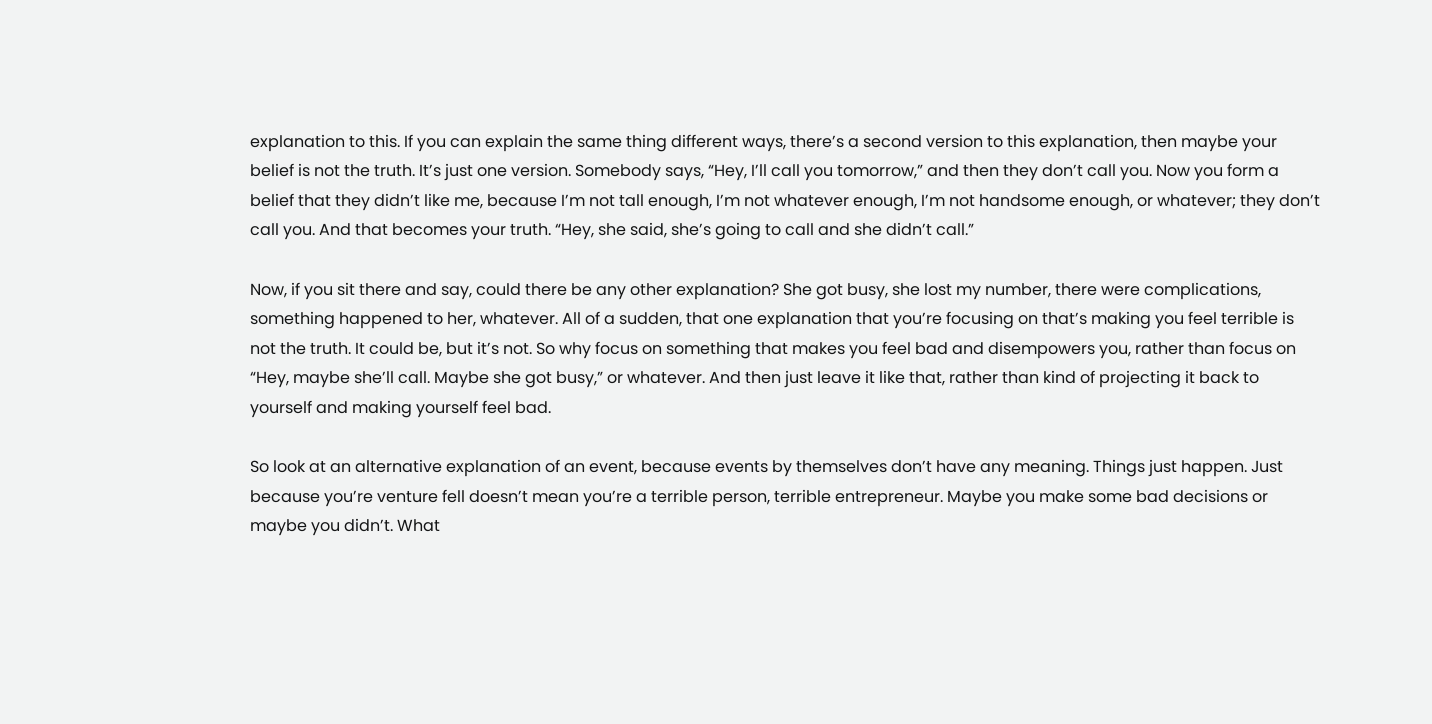explanation to this. If you can explain the same thing different ways, there’s a second version to this explanation, then maybe your belief is not the truth. It’s just one version. Somebody says, “Hey, I’ll call you tomorrow,” and then they don’t call you. Now you form a belief that they didn’t like me, because I’m not tall enough, I’m not whatever enough, I’m not handsome enough, or whatever; they don’t call you. And that becomes your truth. “Hey, she said, she’s going to call and she didn’t call.”

Now, if you sit there and say, could there be any other explanation? She got busy, she lost my number, there were complications, something happened to her, whatever. All of a sudden, that one explanation that you’re focusing on that’s making you feel terrible is not the truth. It could be, but it’s not. So why focus on something that makes you feel bad and disempowers you, rather than focus on “Hey, maybe she’ll call. Maybe she got busy,” or whatever. And then just leave it like that, rather than kind of projecting it back to yourself and making yourself feel bad.

So look at an alternative explanation of an event, because events by themselves don’t have any meaning. Things just happen. Just because you’re venture fell doesn’t mean you’re a terrible person, terrible entrepreneur. Maybe you make some bad decisions or maybe you didn’t. What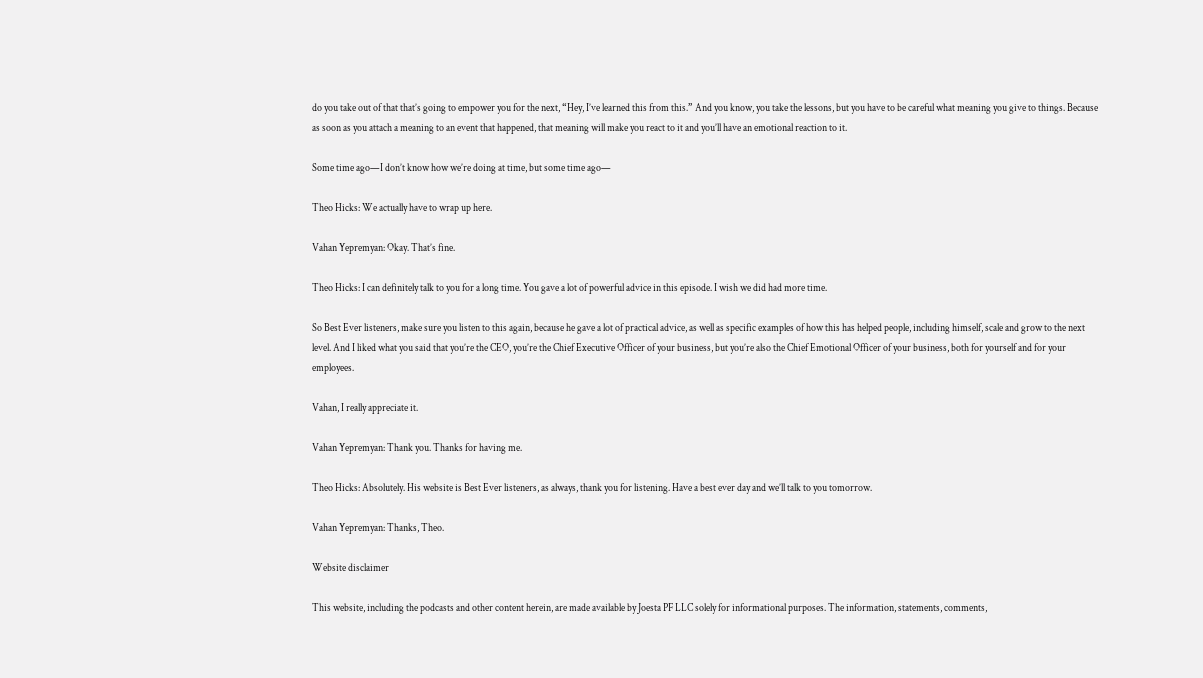do you take out of that that’s going to empower you for the next, “Hey, I’ve learned this from this.” And you know, you take the lessons, but you have to be careful what meaning you give to things. Because as soon as you attach a meaning to an event that happened, that meaning will make you react to it and you’ll have an emotional reaction to it.

Some time ago—I don’t know how we’re doing at time, but some time ago—

Theo Hicks: We actually have to wrap up here.

Vahan Yepremyan: Okay. That’s fine.

Theo Hicks: I can definitely talk to you for a long time. You gave a lot of powerful advice in this episode. I wish we did had more time.

So Best Ever listeners, make sure you listen to this again, because he gave a lot of practical advice, as well as specific examples of how this has helped people, including himself, scale and grow to the next level. And I liked what you said that you’re the CEO, you’re the Chief Executive Officer of your business, but you’re also the Chief Emotional Officer of your business, both for yourself and for your employees.

Vahan, I really appreciate it.

Vahan Yepremyan: Thank you. Thanks for having me.

Theo Hicks: Absolutely. His website is Best Ever listeners, as always, thank you for listening. Have a best ever day and we’ll talk to you tomorrow.

Vahan Yepremyan: Thanks, Theo.

Website disclaimer

This website, including the podcasts and other content herein, are made available by Joesta PF LLC solely for informational purposes. The information, statements, comments,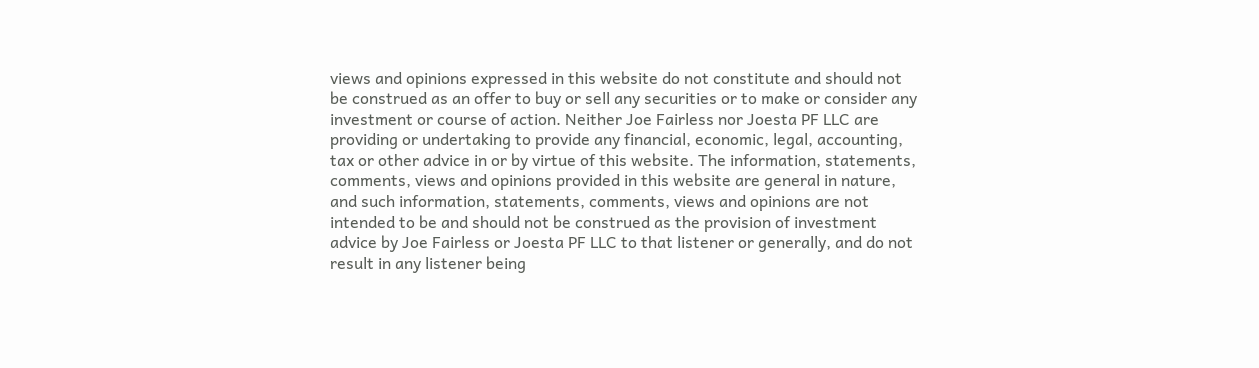views and opinions expressed in this website do not constitute and should not be construed as an offer to buy or sell any securities or to make or consider any investment or course of action. Neither Joe Fairless nor Joesta PF LLC are providing or undertaking to provide any financial, economic, legal, accounting, tax or other advice in or by virtue of this website. The information, statements, comments, views and opinions provided in this website are general in nature, and such information, statements, comments, views and opinions are not intended to be and should not be construed as the provision of investment advice by Joe Fairless or Joesta PF LLC to that listener or generally, and do not result in any listener being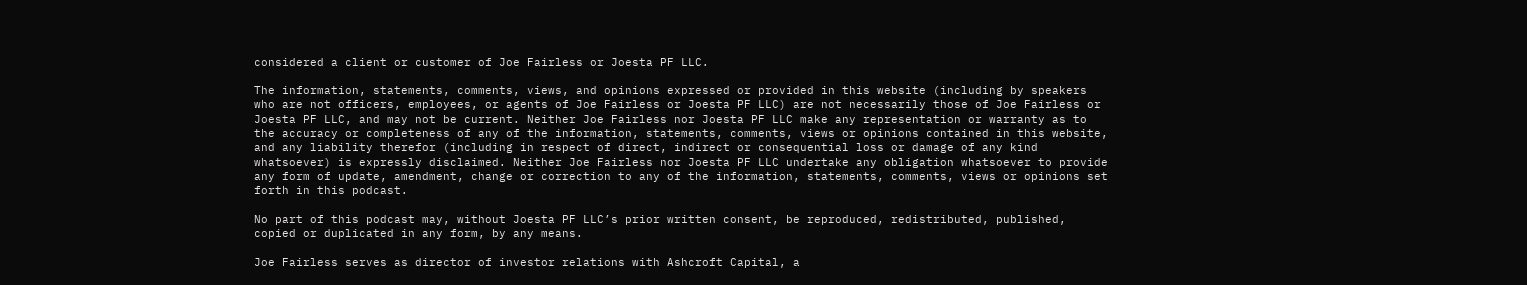considered a client or customer of Joe Fairless or Joesta PF LLC.

The information, statements, comments, views, and opinions expressed or provided in this website (including by speakers who are not officers, employees, or agents of Joe Fairless or Joesta PF LLC) are not necessarily those of Joe Fairless or Joesta PF LLC, and may not be current. Neither Joe Fairless nor Joesta PF LLC make any representation or warranty as to the accuracy or completeness of any of the information, statements, comments, views or opinions contained in this website, and any liability therefor (including in respect of direct, indirect or consequential loss or damage of any kind whatsoever) is expressly disclaimed. Neither Joe Fairless nor Joesta PF LLC undertake any obligation whatsoever to provide any form of update, amendment, change or correction to any of the information, statements, comments, views or opinions set forth in this podcast.

No part of this podcast may, without Joesta PF LLC’s prior written consent, be reproduced, redistributed, published, copied or duplicated in any form, by any means.

Joe Fairless serves as director of investor relations with Ashcroft Capital, a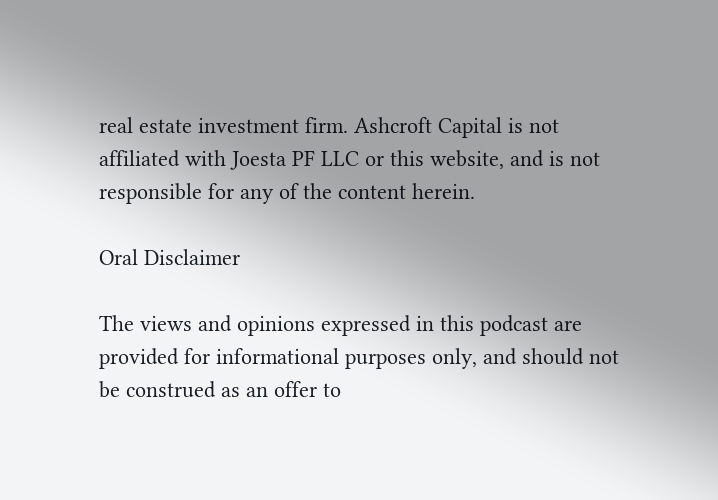real estate investment firm. Ashcroft Capital is not affiliated with Joesta PF LLC or this website, and is not responsible for any of the content herein.

Oral Disclaimer

The views and opinions expressed in this podcast are provided for informational purposes only, and should not be construed as an offer to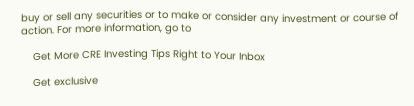buy or sell any securities or to make or consider any investment or course of action. For more information, go to

    Get More CRE Investing Tips Right to Your Inbox

    Get exclusive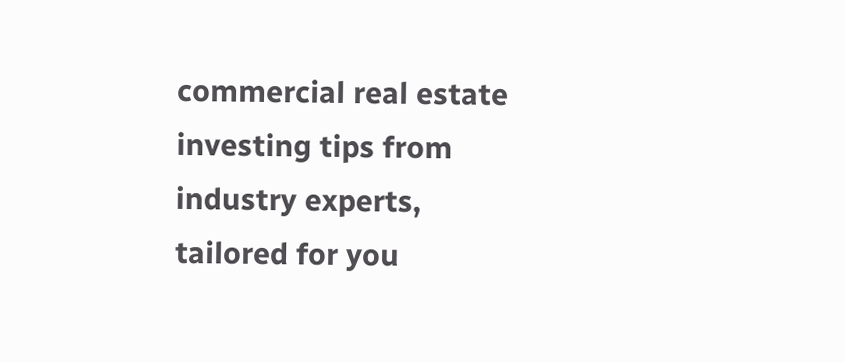commercial real estate investing tips from industry experts, tailored for you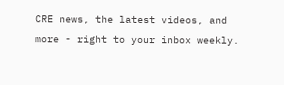CRE news, the latest videos, and more - right to your inbox weekly.